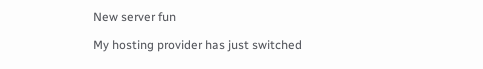New server fun

My hosting provider has just switched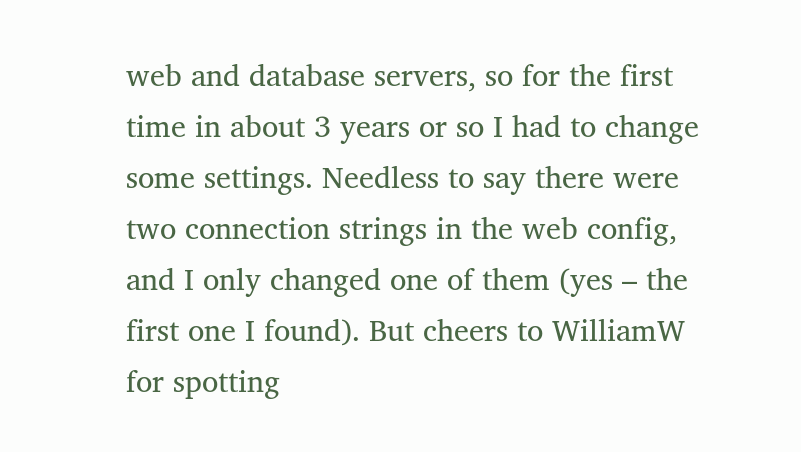web and database servers, so for the first time in about 3 years or so I had to change some settings. Needless to say there were two connection strings in the web config, and I only changed one of them (yes – the first one I found). But cheers to WilliamW for spotting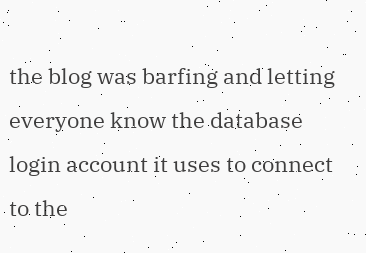the blog was barfing and letting everyone know the database login account it uses to connect to the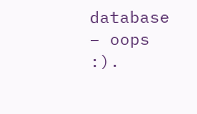database – oops :).